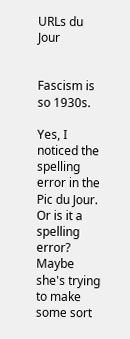URLs du Jour


Fascism is so 1930s.

Yes, I noticed the spelling error in the Pic du Jour. Or is it a spelling error? Maybe she's trying to make some sort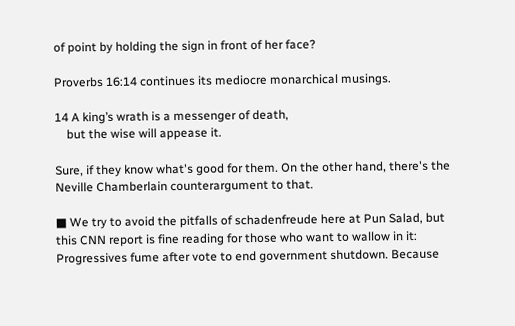of point by holding the sign in front of her face?

Proverbs 16:14 continues its mediocre monarchical musings.

14 A king’s wrath is a messenger of death,
    but the wise will appease it.

Sure, if they know what's good for them. On the other hand, there's the Neville Chamberlain counterargument to that.

■ We try to avoid the pitfalls of schadenfreude here at Pun Salad, but this CNN report is fine reading for those who want to wallow in it: Progressives fume after vote to end government shutdown. Because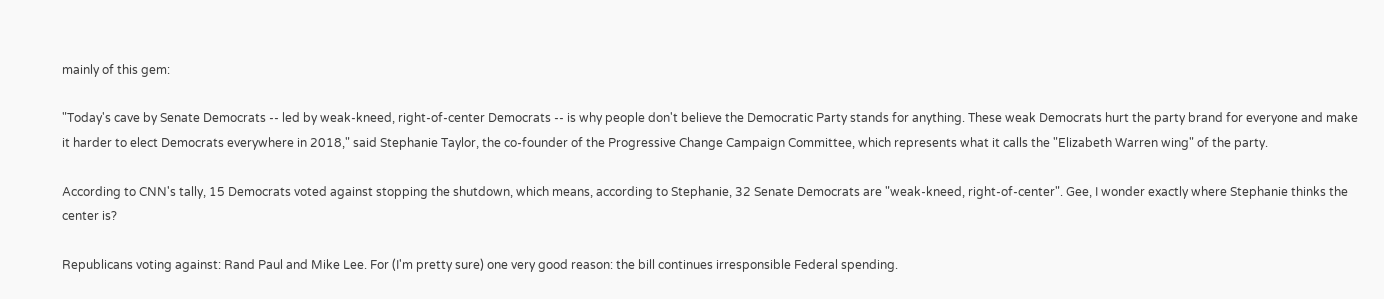mainly of this gem:

"Today's cave by Senate Democrats -- led by weak-kneed, right-of-center Democrats -- is why people don't believe the Democratic Party stands for anything. These weak Democrats hurt the party brand for everyone and make it harder to elect Democrats everywhere in 2018," said Stephanie Taylor, the co-founder of the Progressive Change Campaign Committee, which represents what it calls the "Elizabeth Warren wing" of the party.

According to CNN's tally, 15 Democrats voted against stopping the shutdown, which means, according to Stephanie, 32 Senate Democrats are "weak-kneed, right-of-center". Gee, I wonder exactly where Stephanie thinks the center is?

Republicans voting against: Rand Paul and Mike Lee. For (I'm pretty sure) one very good reason: the bill continues irresponsible Federal spending.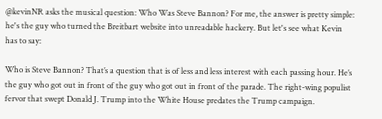@kevinNR asks the musical question: Who Was Steve Bannon? For me, the answer is pretty simple: he's the guy who turned the Breitbart website into unreadable hackery. But let's see what Kevin has to say:

Who is Steve Bannon? That’s a question that is of less and less interest with each passing hour. He’s the guy who got out in front of the guy who got out in front of the parade. The right-wing populist fervor that swept Donald J. Trump into the White House predates the Trump campaign.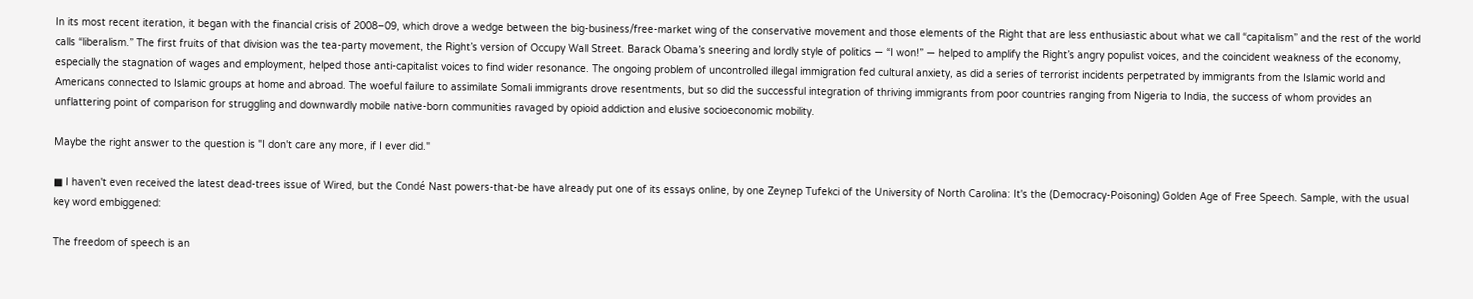In its most recent iteration, it began with the financial crisis of 2008–09, which drove a wedge between the big-business/free-market wing of the conservative movement and those elements of the Right that are less enthusiastic about what we call “capitalism” and the rest of the world calls “liberalism.” The first fruits of that division was the tea-party movement, the Right’s version of Occupy Wall Street. Barack Obama’s sneering and lordly style of politics — “I won!” — helped to amplify the Right’s angry populist voices, and the coincident weakness of the economy, especially the stagnation of wages and employment, helped those anti-capitalist voices to find wider resonance. The ongoing problem of uncontrolled illegal immigration fed cultural anxiety, as did a series of terrorist incidents perpetrated by immigrants from the Islamic world and Americans connected to Islamic groups at home and abroad. The woeful failure to assimilate Somali immigrants drove resentments, but so did the successful integration of thriving immigrants from poor countries ranging from Nigeria to India, the success of whom provides an unflattering point of comparison for struggling and downwardly mobile native-born communities ravaged by opioid addiction and elusive socioeconomic mobility.

Maybe the right answer to the question is "I don't care any more, if I ever did."

■ I haven't even received the latest dead-trees issue of Wired, but the Condé Nast powers-that-be have already put one of its essays online, by one Zeynep Tufekci of the University of North Carolina: It's the (Democracy-Poisoning) Golden Age of Free Speech. Sample, with the usual key word embiggened:

The freedom of speech is an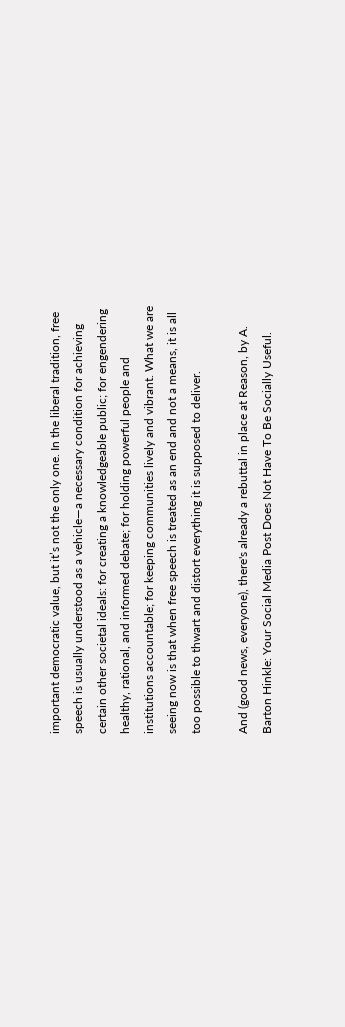important democratic value, but it’s not the only one. In the liberal tradition, free speech is usually understood as a vehicle—a necessary condition for achieving certain other societal ideals: for creating a knowledgeable public; for engendering healthy, rational, and informed debate; for holding powerful people and institutions accountable; for keeping communities lively and vibrant. What we are seeing now is that when free speech is treated as an end and not a means, it is all too possible to thwart and distort everything it is supposed to deliver.

And (good news, everyone), there's already a rebuttal in place at Reason, by A. Barton Hinkle: Your Social Media Post Does Not Have To Be Socially Useful.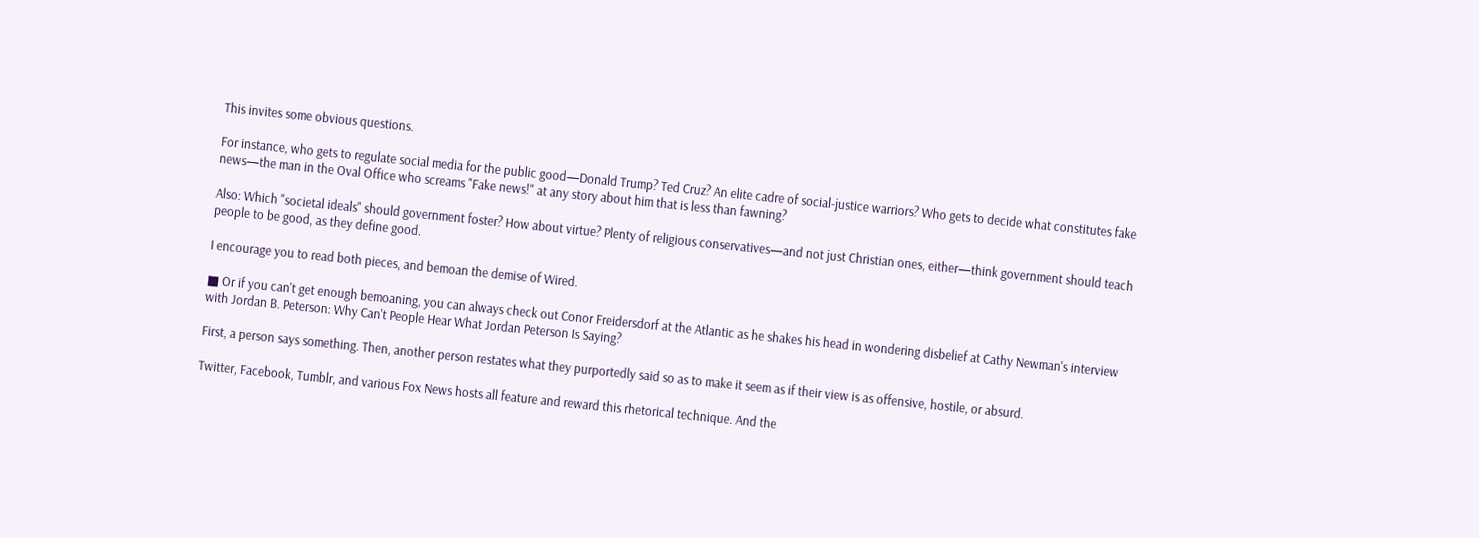This invites some obvious questions.

For instance, who gets to regulate social media for the public good—Donald Trump? Ted Cruz? An elite cadre of social-justice warriors? Who gets to decide what constitutes fake news—the man in the Oval Office who screams "Fake news!" at any story about him that is less than fawning?

Also: Which "societal ideals" should government foster? How about virtue? Plenty of religious conservatives—and not just Christian ones, either—think government should teach people to be good, as they define good.

I encourage you to read both pieces, and bemoan the demise of Wired.

■ Or if you can't get enough bemoaning, you can always check out Conor Freidersdorf at the Atlantic as he shakes his head in wondering disbelief at Cathy Newman's interview with Jordan B. Peterson: Why Can't People Hear What Jordan Peterson Is Saying?

First, a person says something. Then, another person restates what they purportedly said so as to make it seem as if their view is as offensive, hostile, or absurd.

Twitter, Facebook, Tumblr, and various Fox News hosts all feature and reward this rhetorical technique. And the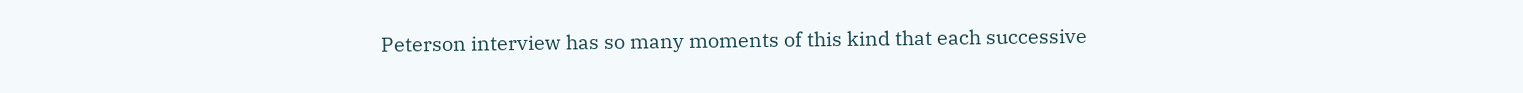Peterson interview has so many moments of this kind that each successive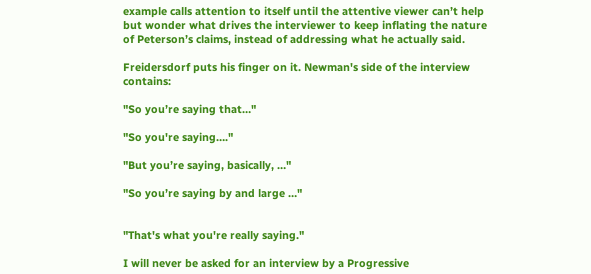example calls attention to itself until the attentive viewer can’t help but wonder what drives the interviewer to keep inflating the nature of Peterson’s claims, instead of addressing what he actually said.

Freidersdorf puts his finger on it. Newman's side of the interview contains:

"So you’re saying that…"

"So you're saying…."

"But you’re saying, basically, …"

"So you’re saying by and large …"


"That's what you're really saying."

I will never be asked for an interview by a Progressive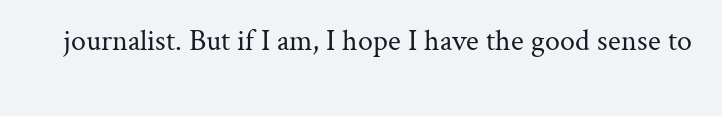journalist. But if I am, I hope I have the good sense to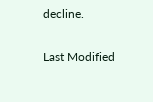decline.

Last Modified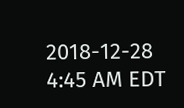2018-12-28 4:45 AM EDT